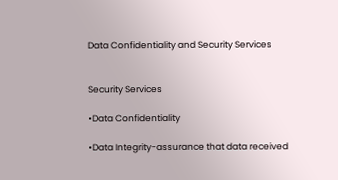Data Confidentiality and Security Services


Security Services

•Data Confidentiality

•Data Integrity-assurance that data received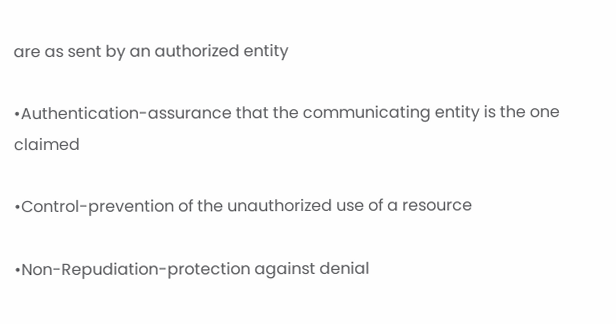are as sent by an authorized entity

•Authentication-assurance that the communicating entity is the one claimed

•Control-prevention of the unauthorized use of a resource

•Non-Repudiation-protection against denial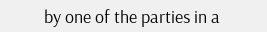by one of the parties in a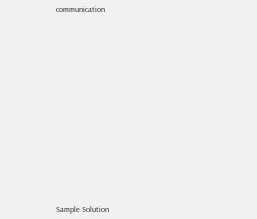communication



















Sample Solution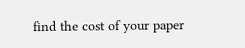find the cost of your paper